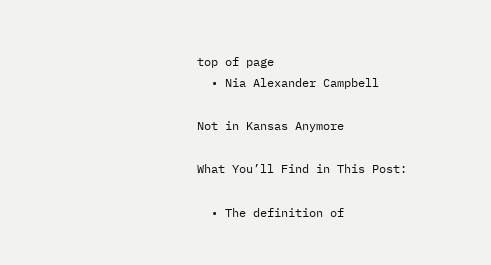top of page
  • Nia Alexander Campbell

Not in Kansas Anymore

What You’ll Find in This Post:

  • The definition of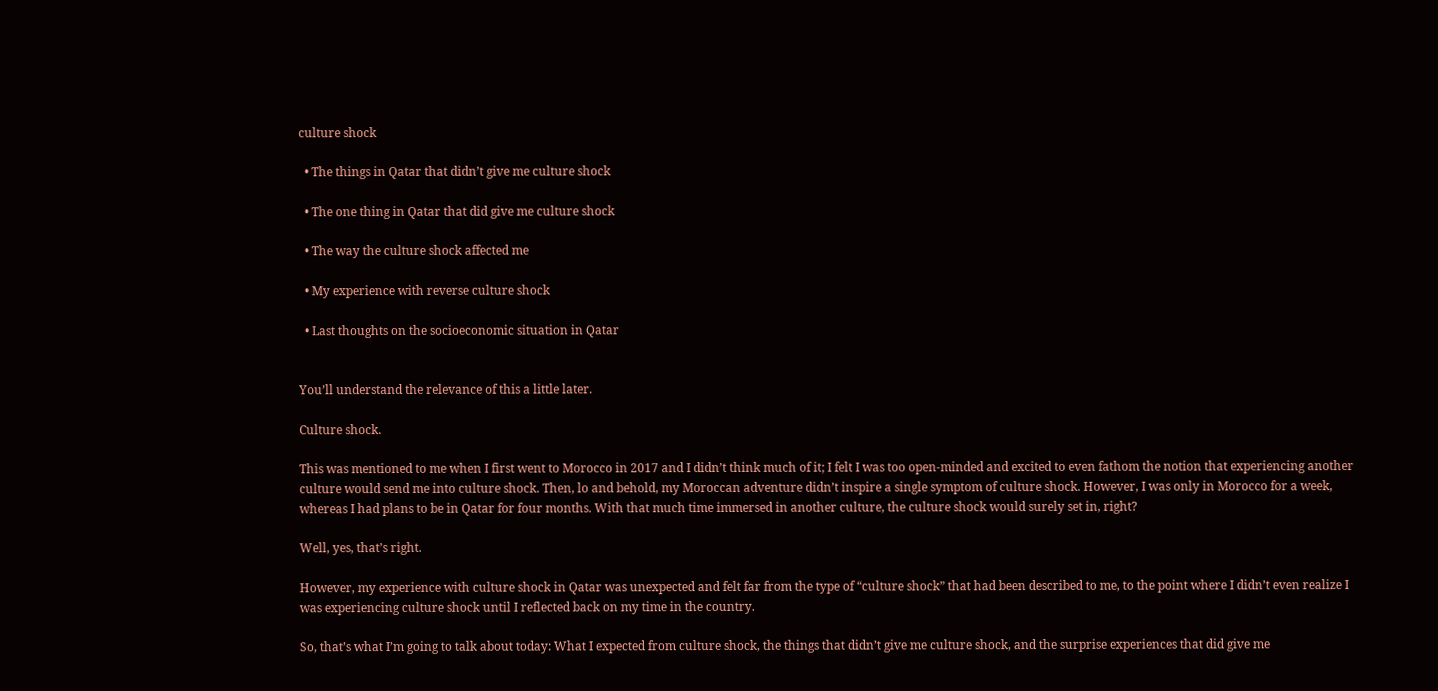culture shock

  • The things in Qatar that didn’t give me culture shock

  • The one thing in Qatar that did give me culture shock

  • The way the culture shock affected me

  • My experience with reverse culture shock

  • Last thoughts on the socioeconomic situation in Qatar


You’ll understand the relevance of this a little later.

Culture shock.

This was mentioned to me when I first went to Morocco in 2017 and I didn’t think much of it; I felt I was too open-minded and excited to even fathom the notion that experiencing another culture would send me into culture shock. Then, lo and behold, my Moroccan adventure didn’t inspire a single symptom of culture shock. However, I was only in Morocco for a week, whereas I had plans to be in Qatar for four months. With that much time immersed in another culture, the culture shock would surely set in, right?

Well, yes, that’s right.

However, my experience with culture shock in Qatar was unexpected and felt far from the type of “culture shock” that had been described to me, to the point where I didn’t even realize I was experiencing culture shock until I reflected back on my time in the country.

So, that’s what I’m going to talk about today: What I expected from culture shock, the things that didn’t give me culture shock, and the surprise experiences that did give me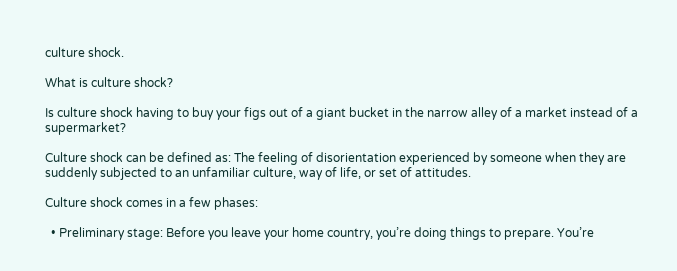culture shock.

What is culture shock?

Is culture shock having to buy your figs out of a giant bucket in the narrow alley of a market instead of a supermarket?

Culture shock can be defined as: The feeling of disorientation experienced by someone when they are suddenly subjected to an unfamiliar culture, way of life, or set of attitudes.

Culture shock comes in a few phases:

  • Preliminary stage: Before you leave your home country, you’re doing things to prepare. You’re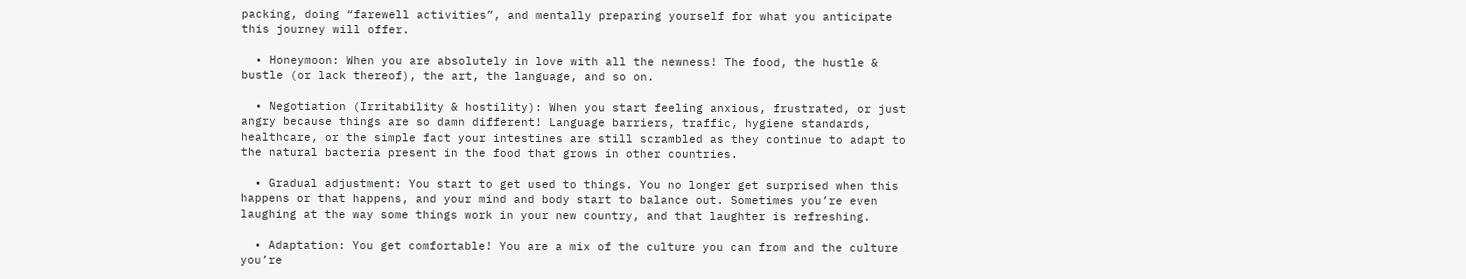packing, doing “farewell activities”, and mentally preparing yourself for what you anticipate this journey will offer.

  • Honeymoon: When you are absolutely in love with all the newness! The food, the hustle & bustle (or lack thereof), the art, the language, and so on.

  • Negotiation (Irritability & hostility): When you start feeling anxious, frustrated, or just angry because things are so damn different! Language barriers, traffic, hygiene standards, healthcare, or the simple fact your intestines are still scrambled as they continue to adapt to the natural bacteria present in the food that grows in other countries.

  • Gradual adjustment: You start to get used to things. You no longer get surprised when this happens or that happens, and your mind and body start to balance out. Sometimes you’re even laughing at the way some things work in your new country, and that laughter is refreshing.

  • Adaptation: You get comfortable! You are a mix of the culture you can from and the culture you’re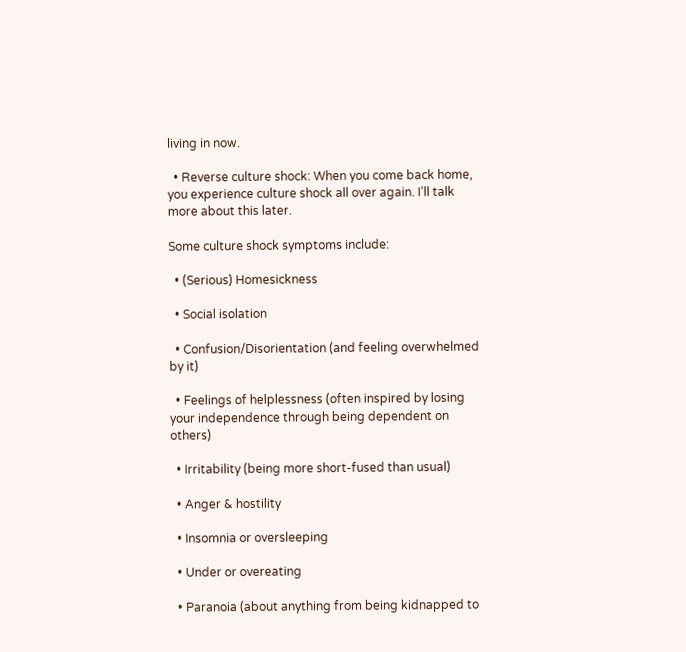living in now.

  • Reverse culture shock: When you come back home, you experience culture shock all over again. I’ll talk more about this later.

Some culture shock symptoms include:

  • (Serious) Homesickness

  • Social isolation

  • Confusion/Disorientation (and feeling overwhelmed by it)

  • Feelings of helplessness (often inspired by losing your independence through being dependent on others)

  • Irritability (being more short-fused than usual)

  • Anger & hostility

  • Insomnia or oversleeping

  • Under or overeating

  • Paranoia (about anything from being kidnapped to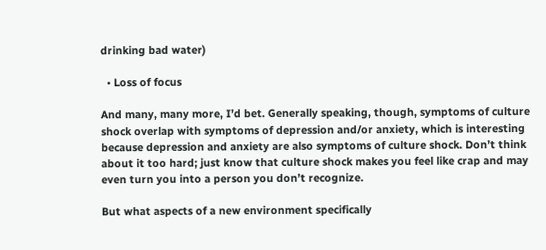drinking bad water)

  • Loss of focus

And many, many more, I’d bet. Generally speaking, though, symptoms of culture shock overlap with symptoms of depression and/or anxiety, which is interesting because depression and anxiety are also symptoms of culture shock. Don’t think about it too hard; just know that culture shock makes you feel like crap and may even turn you into a person you don’t recognize.

But what aspects of a new environment specifically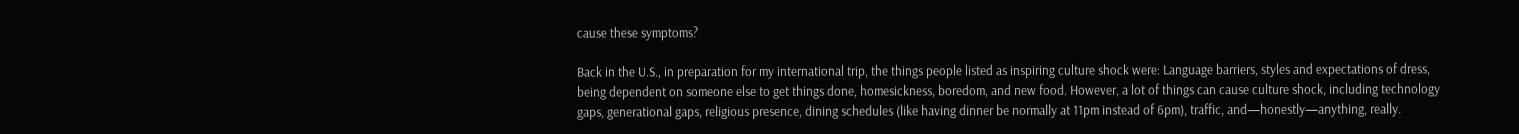cause these symptoms?

Back in the U.S., in preparation for my international trip, the things people listed as inspiring culture shock were: Language barriers, styles and expectations of dress, being dependent on someone else to get things done, homesickness, boredom, and new food. However, a lot of things can cause culture shock, including technology gaps, generational gaps, religious presence, dining schedules (like having dinner be normally at 11pm instead of 6pm), traffic, and—honestly—anything, really.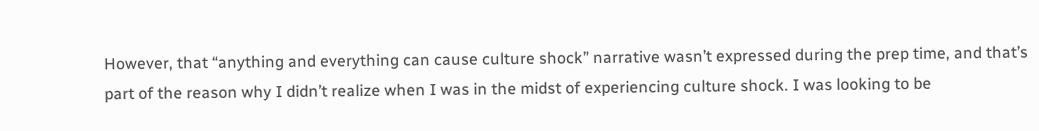However, that “anything and everything can cause culture shock” narrative wasn’t expressed during the prep time, and that’s part of the reason why I didn’t realize when I was in the midst of experiencing culture shock. I was looking to be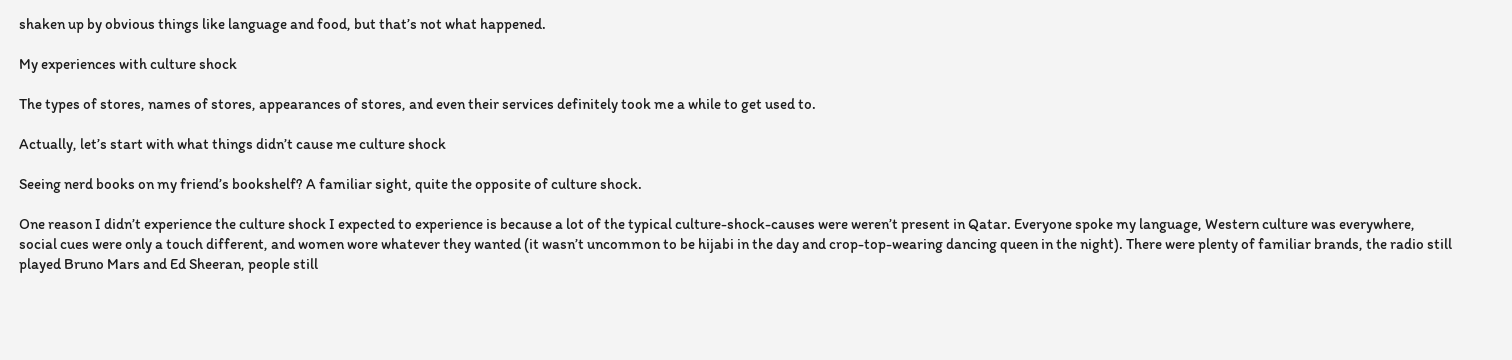shaken up by obvious things like language and food, but that’s not what happened.

My experiences with culture shock

The types of stores, names of stores, appearances of stores, and even their services definitely took me a while to get used to.

Actually, let’s start with what things didn’t cause me culture shock

Seeing nerd books on my friend’s bookshelf? A familiar sight, quite the opposite of culture shock.

One reason I didn’t experience the culture shock I expected to experience is because a lot of the typical culture-shock-causes were weren’t present in Qatar. Everyone spoke my language, Western culture was everywhere, social cues were only a touch different, and women wore whatever they wanted (it wasn’t uncommon to be hijabi in the day and crop-top-wearing dancing queen in the night). There were plenty of familiar brands, the radio still played Bruno Mars and Ed Sheeran, people still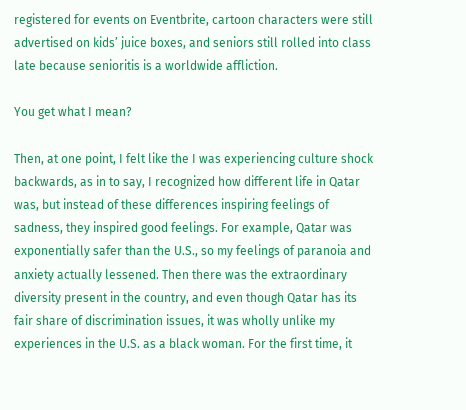registered for events on Eventbrite, cartoon characters were still advertised on kids’ juice boxes, and seniors still rolled into class late because senioritis is a worldwide affliction.

You get what I mean?

Then, at one point, I felt like the I was experiencing culture shock backwards, as in to say, I recognized how different life in Qatar was, but instead of these differences inspiring feelings of sadness, they inspired good feelings. For example, Qatar was exponentially safer than the U.S., so my feelings of paranoia and anxiety actually lessened. Then there was the extraordinary diversity present in the country, and even though Qatar has its fair share of discrimination issues, it was wholly unlike my experiences in the U.S. as a black woman. For the first time, it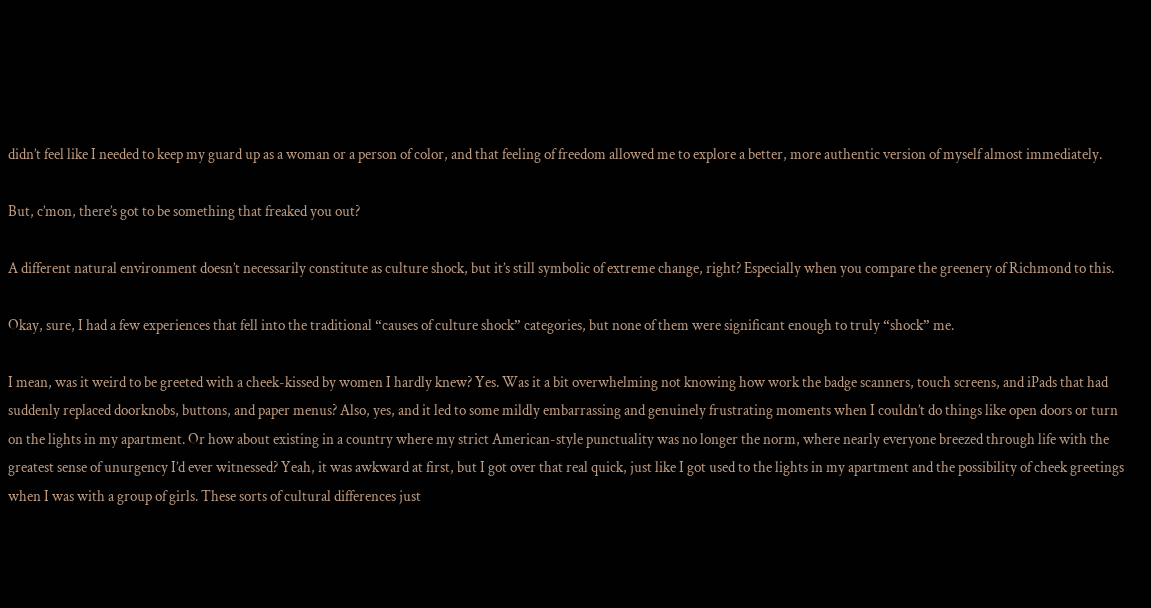didn’t feel like I needed to keep my guard up as a woman or a person of color, and that feeling of freedom allowed me to explore a better, more authentic version of myself almost immediately.

But, c’mon, there’s got to be something that freaked you out?

A different natural environment doesn’t necessarily constitute as culture shock, but it’s still symbolic of extreme change, right? Especially when you compare the greenery of Richmond to this.

Okay, sure, I had a few experiences that fell into the traditional “causes of culture shock” categories, but none of them were significant enough to truly “shock” me.

I mean, was it weird to be greeted with a cheek-kissed by women I hardly knew? Yes. Was it a bit overwhelming not knowing how work the badge scanners, touch screens, and iPads that had suddenly replaced doorknobs, buttons, and paper menus? Also, yes, and it led to some mildly embarrassing and genuinely frustrating moments when I couldn’t do things like open doors or turn on the lights in my apartment. Or how about existing in a country where my strict American-style punctuality was no longer the norm, where nearly everyone breezed through life with the greatest sense of unurgency I’d ever witnessed? Yeah, it was awkward at first, but I got over that real quick, just like I got used to the lights in my apartment and the possibility of cheek greetings when I was with a group of girls. These sorts of cultural differences just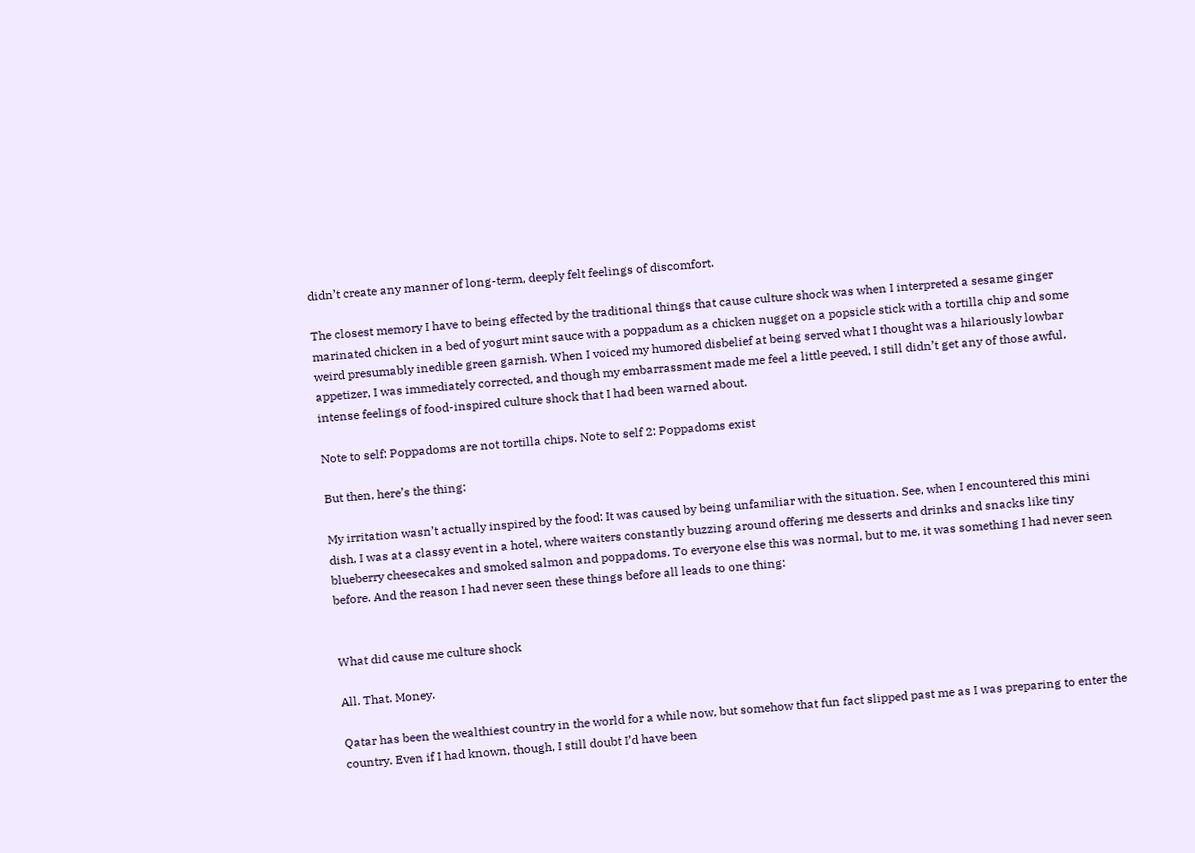didn’t create any manner of long-term, deeply felt feelings of discomfort.

The closest memory I have to being effected by the traditional things that cause culture shock was when I interpreted a sesame ginger marinated chicken in a bed of yogurt mint sauce with a poppadum as a chicken nugget on a popsicle stick with a tortilla chip and some weird presumably inedible green garnish. When I voiced my humored disbelief at being served what I thought was a hilariously lowbar appetizer, I was immediately corrected, and though my embarrassment made me feel a little peeved, I still didn’t get any of those awful, intense feelings of food-inspired culture shock that I had been warned about.

Note to self: Poppadoms are not tortilla chips. Note to self 2: Poppadoms exist

But then, here’s the thing:

My irritation wasn’t actually inspired by the food: It was caused by being unfamiliar with the situation. See, when I encountered this mini dish, I was at a classy event in a hotel, where waiters constantly buzzing around offering me desserts and drinks and snacks like tiny blueberry cheesecakes and smoked salmon and poppadoms. To everyone else this was normal, but to me, it was something I had never seen before. And the reason I had never seen these things before all leads to one thing:


What did cause me culture shock

All. That. Money.

Qatar has been the wealthiest country in the world for a while now, but somehow that fun fact slipped past me as I was preparing to enter the country. Even if I had known, though, I still doubt I’d have been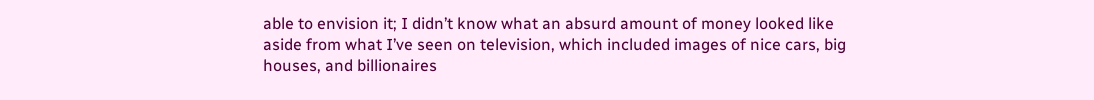able to envision it; I didn’t know what an absurd amount of money looked like aside from what I’ve seen on television, which included images of nice cars, big houses, and billionaires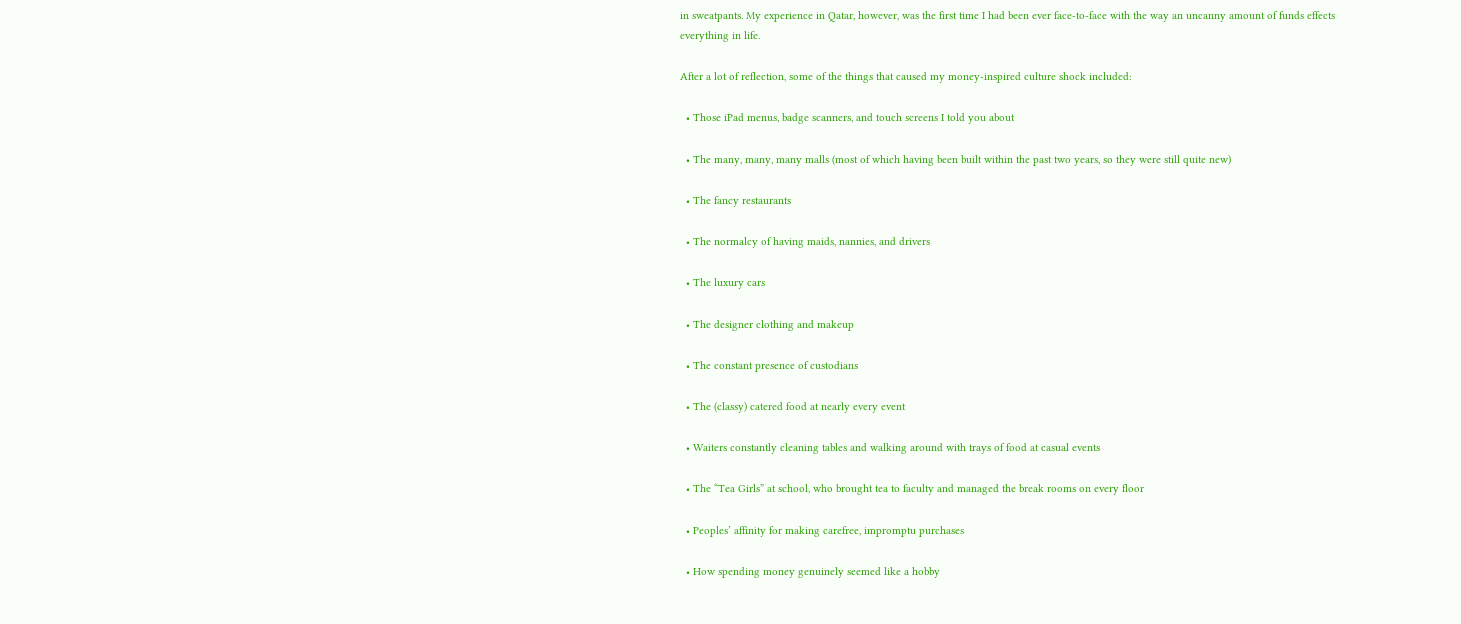in sweatpants. My experience in Qatar, however, was the first time I had been ever face-to-face with the way an uncanny amount of funds effects everything in life.

After a lot of reflection, some of the things that caused my money-inspired culture shock included:

  • Those iPad menus, badge scanners, and touch screens I told you about

  • The many, many, many malls (most of which having been built within the past two years, so they were still quite new)

  • The fancy restaurants

  • The normalcy of having maids, nannies, and drivers

  • The luxury cars

  • The designer clothing and makeup

  • The constant presence of custodians

  • The (classy) catered food at nearly every event

  • Waiters constantly cleaning tables and walking around with trays of food at casual events

  • The “Tea Girls” at school, who brought tea to faculty and managed the break rooms on every floor

  • Peoples’ affinity for making carefree, impromptu purchases

  • How spending money genuinely seemed like a hobby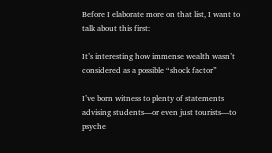Before I elaborate more on that list, I want to talk about this first:

It’s interesting how immense wealth wasn’t considered as a possible “shock factor”

I’ve born witness to plenty of statements advising students—or even just tourists—to psyche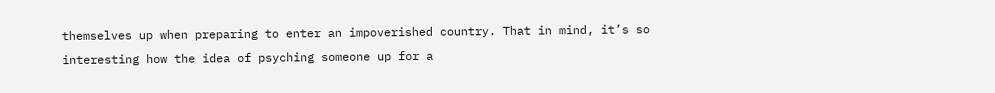themselves up when preparing to enter an impoverished country. That in mind, it’s so interesting how the idea of psyching someone up for a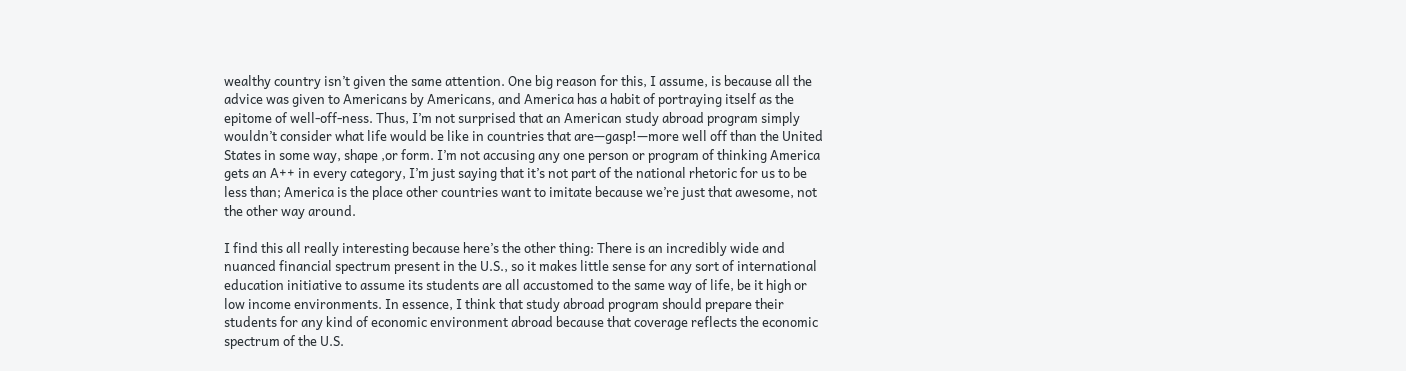wealthy country isn’t given the same attention. One big reason for this, I assume, is because all the advice was given to Americans by Americans, and America has a habit of portraying itself as the epitome of well-off-ness. Thus, I’m not surprised that an American study abroad program simply wouldn’t consider what life would be like in countries that are—gasp!—more well off than the United States in some way, shape ,or form. I’m not accusing any one person or program of thinking America gets an A++ in every category, I’m just saying that it’s not part of the national rhetoric for us to be less than; America is the place other countries want to imitate because we’re just that awesome, not the other way around.

I find this all really interesting because here’s the other thing: There is an incredibly wide and nuanced financial spectrum present in the U.S., so it makes little sense for any sort of international education initiative to assume its students are all accustomed to the same way of life, be it high or low income environments. In essence, I think that study abroad program should prepare their students for any kind of economic environment abroad because that coverage reflects the economic spectrum of the U.S.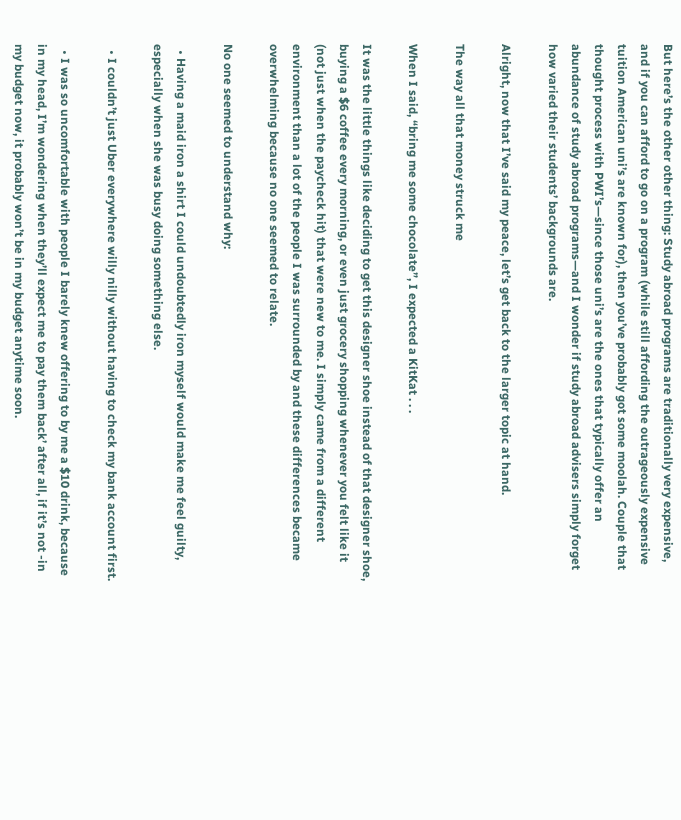But here’s the other other thing: Study abroad programs are traditionally very expensive, and if you can afford to go on a program (while still affording the outrageously expensive tuition American uni’s are known for), then you’ve probably got some moolah. Couple that thought process with PWI’s—since those uni’s are the ones that typically offer an abundance of study abroad programs—and I wonder if study abroad advisers simply forget how varied their students’ backgrounds are.

Alright, now that I’ve said my peace, let’s get back to the larger topic at hand.

The way all that money struck me

When I said, “bring me some chocolate”, I expected a KitKat . . .

It was the little things like deciding to get this designer shoe instead of that designer shoe, buying a $6 coffee every morning, or even just grocery shopping whenever you felt like it (not just when the paycheck hit) that were new to me. I simply came from a different environment than a lot of the people I was surrounded by and these differences became overwhelming because no one seemed to relate.

No one seemed to understand why:

  • Having a maid iron a shirt I could undoubtedly iron myself would make me feel guilty, especially when she was busy doing something else.

  • I couldn’t just Uber everywhere willy nilly without having to check my bank account first.

  • I was so uncomfortable with people I barely knew offering to by me a $10 drink, because in my head, I’m wondering when they’ll expect me to pay them back’ after all, if it’s not -in my budget now, it probably won’t be in my budget anytime soon.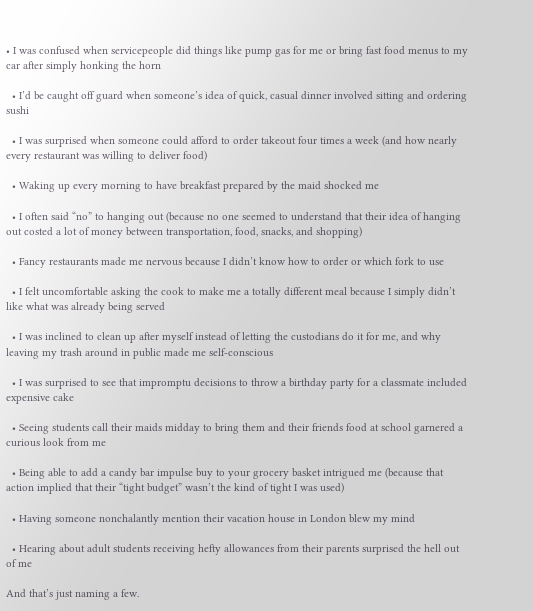• I was confused when servicepeople did things like pump gas for me or bring fast food menus to my car after simply honking the horn

  • I’d be caught off guard when someone’s idea of quick, casual dinner involved sitting and ordering sushi

  • I was surprised when someone could afford to order takeout four times a week (and how nearly every restaurant was willing to deliver food)

  • Waking up every morning to have breakfast prepared by the maid shocked me

  • I often said “no” to hanging out (because no one seemed to understand that their idea of hanging out costed a lot of money between transportation, food, snacks, and shopping)

  • Fancy restaurants made me nervous because I didn’t know how to order or which fork to use

  • I felt uncomfortable asking the cook to make me a totally different meal because I simply didn’t like what was already being served

  • I was inclined to clean up after myself instead of letting the custodians do it for me, and why leaving my trash around in public made me self-conscious

  • I was surprised to see that impromptu decisions to throw a birthday party for a classmate included expensive cake

  • Seeing students call their maids midday to bring them and their friends food at school garnered a curious look from me

  • Being able to add a candy bar impulse buy to your grocery basket intrigued me (because that action implied that their “tight budget” wasn’t the kind of tight I was used)

  • Having someone nonchalantly mention their vacation house in London blew my mind

  • Hearing about adult students receiving hefty allowances from their parents surprised the hell out of me

And that’s just naming a few.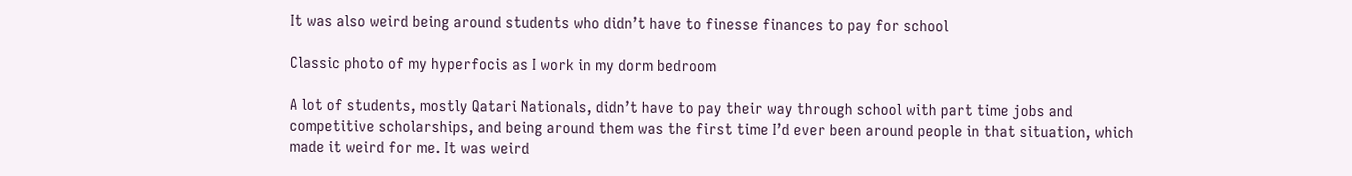It was also weird being around students who didn’t have to finesse finances to pay for school

Classic photo of my hyperfocis as I work in my dorm bedroom

A lot of students, mostly Qatari Nationals, didn’t have to pay their way through school with part time jobs and competitive scholarships, and being around them was the first time I’d ever been around people in that situation, which made it weird for me. It was weird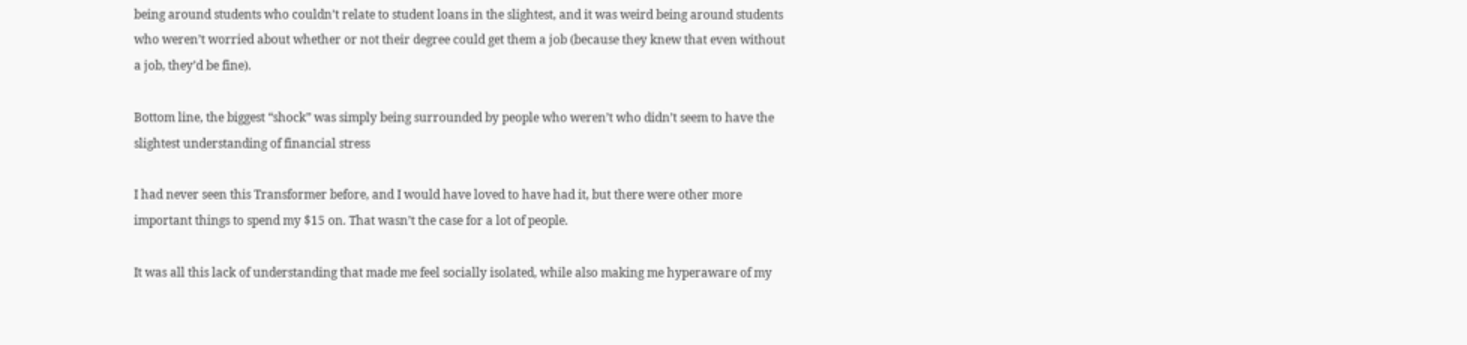being around students who couldn’t relate to student loans in the slightest, and it was weird being around students who weren’t worried about whether or not their degree could get them a job (because they knew that even without a job, they’d be fine).

Bottom line, the biggest “shock” was simply being surrounded by people who weren’t who didn’t seem to have the slightest understanding of financial stress

I had never seen this Transformer before, and I would have loved to have had it, but there were other more important things to spend my $15 on. That wasn’t the case for a lot of people.

It was all this lack of understanding that made me feel socially isolated, while also making me hyperaware of my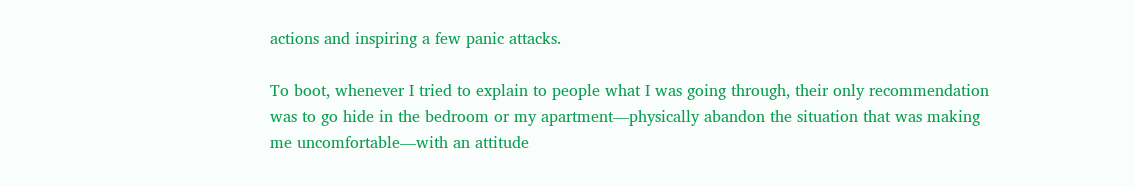actions and inspiring a few panic attacks.

To boot, whenever I tried to explain to people what I was going through, their only recommendation was to go hide in the bedroom or my apartment—physically abandon the situation that was making me uncomfortable—with an attitude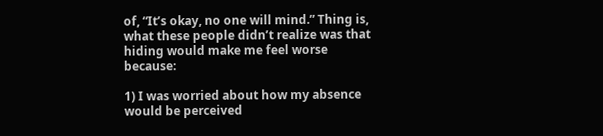of, “It’s okay, no one will mind.” Thing is, what these people didn’t realize was that hiding would make me feel worse because:

1) I was worried about how my absence would be perceived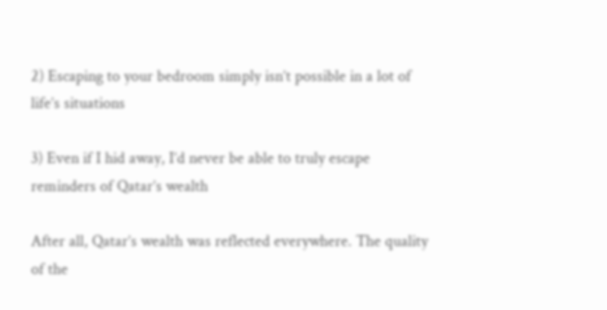2) Escaping to your bedroom simply isn’t possible in a lot of life’s situations

3) Even if I hid away, I’d never be able to truly escape reminders of Qatar’s wealth

After all, Qatar’s wealth was reflected everywhere. The quality of the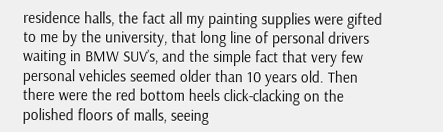residence halls, the fact all my painting supplies were gifted to me by the university, that long line of personal drivers waiting in BMW SUV’s, and the simple fact that very few personal vehicles seemed older than 10 years old. Then there were the red bottom heels click-clacking on the polished floors of malls, seeing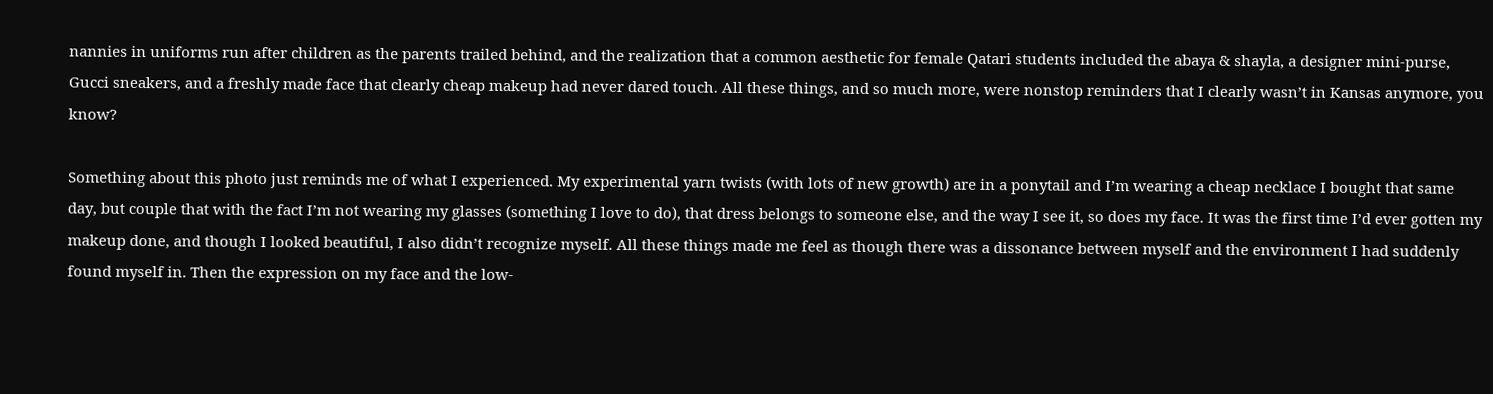nannies in uniforms run after children as the parents trailed behind, and the realization that a common aesthetic for female Qatari students included the abaya & shayla, a designer mini-purse, Gucci sneakers, and a freshly made face that clearly cheap makeup had never dared touch. All these things, and so much more, were nonstop reminders that I clearly wasn’t in Kansas anymore, you know?

Something about this photo just reminds me of what I experienced. My experimental yarn twists (with lots of new growth) are in a ponytail and I’m wearing a cheap necklace I bought that same day, but couple that with the fact I’m not wearing my glasses (something I love to do), that dress belongs to someone else, and the way I see it, so does my face. It was the first time I’d ever gotten my makeup done, and though I looked beautiful, I also didn’t recognize myself. All these things made me feel as though there was a dissonance between myself and the environment I had suddenly found myself in. Then the expression on my face and the low-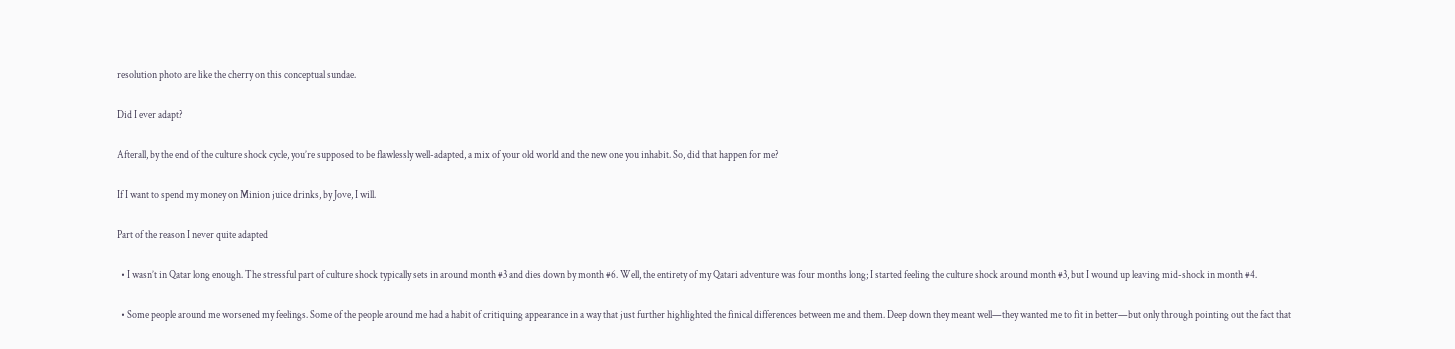resolution photo are like the cherry on this conceptual sundae.

Did I ever adapt?

Afterall, by the end of the culture shock cycle, you’re supposed to be flawlessly well-adapted, a mix of your old world and the new one you inhabit. So, did that happen for me?

If I want to spend my money on Minion juice drinks, by Jove, I will.

Part of the reason I never quite adapted

  • I wasn’t in Qatar long enough. The stressful part of culture shock typically sets in around month #3 and dies down by month #6. Well, the entirety of my Qatari adventure was four months long; I started feeling the culture shock around month #3, but I wound up leaving mid-shock in month #4.

  • Some people around me worsened my feelings. Some of the people around me had a habit of critiquing appearance in a way that just further highlighted the finical differences between me and them. Deep down they meant well—they wanted me to fit in better—but only through pointing out the fact that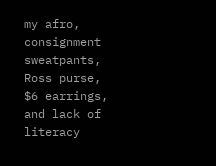my afro, consignment sweatpants, Ross purse, $6 earrings, and lack of literacy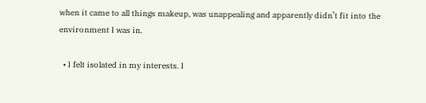when it came to all things makeup, was unappealing and apparently didn’t fit into the environment I was in.

  • I felt isolated in my interests. I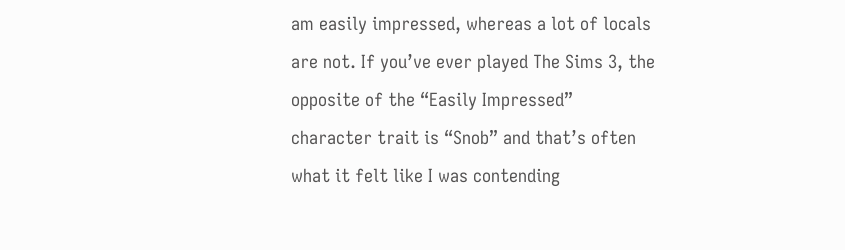am easily impressed, whereas a lot of locals are not. If you’ve ever played The Sims 3, the opposite of the “Easily Impressed” character trait is “Snob” and that’s often what it felt like I was contending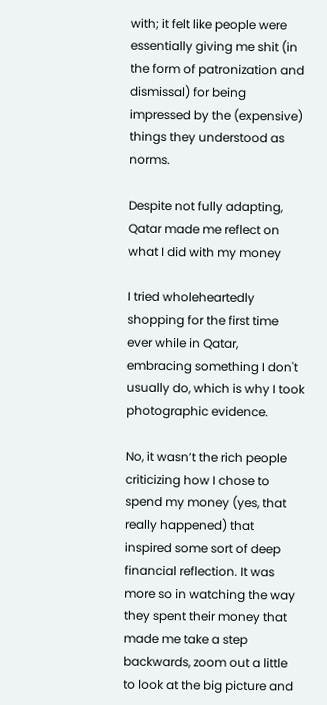with; it felt like people were essentially giving me shit (in the form of patronization and dismissal) for being impressed by the (expensive) things they understood as norms.

Despite not fully adapting, Qatar made me reflect on what I did with my money

I tried wholeheartedly shopping for the first time ever while in Qatar, embracing something I don't usually do, which is why I took photographic evidence.

No, it wasn’t the rich people criticizing how I chose to spend my money (yes, that really happened) that inspired some sort of deep financial reflection. It was more so in watching the way they spent their money that made me take a step backwards, zoom out a little to look at the big picture and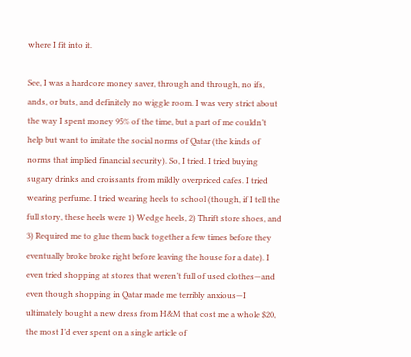where I fit into it.

See, I was a hardcore money saver, through and through, no ifs, ands, or buts, and definitely no wiggle room. I was very strict about the way I spent money 95% of the time, but a part of me couldn’t help but want to imitate the social norms of Qatar (the kinds of norms that implied financial security). So, I tried. I tried buying sugary drinks and croissants from mildly overpriced cafes. I tried wearing perfume. I tried wearing heels to school (though, if I tell the full story, these heels were 1) Wedge heels, 2) Thrift store shoes, and 3) Required me to glue them back together a few times before they eventually broke broke right before leaving the house for a date). I even tried shopping at stores that weren’t full of used clothes—and even though shopping in Qatar made me terribly anxious—I ultimately bought a new dress from H&M that cost me a whole $20, the most I’d ever spent on a single article of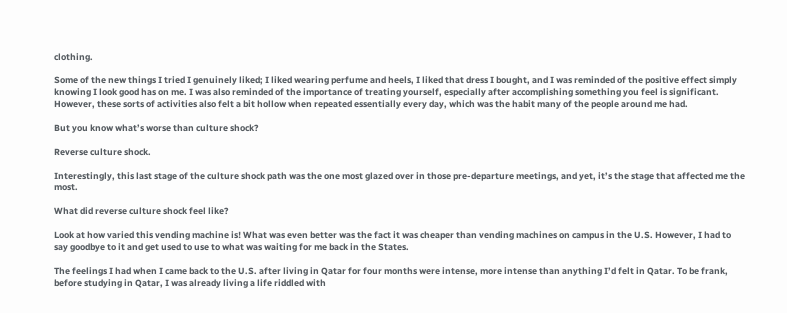clothing.

Some of the new things I tried I genuinely liked; I liked wearing perfume and heels, I liked that dress I bought, and I was reminded of the positive effect simply knowing I look good has on me. I was also reminded of the importance of treating yourself, especially after accomplishing something you feel is significant. However, these sorts of activities also felt a bit hollow when repeated essentially every day, which was the habit many of the people around me had.

But you know what’s worse than culture shock?

Reverse culture shock.

Interestingly, this last stage of the culture shock path was the one most glazed over in those pre-departure meetings, and yet, it’s the stage that affected me the most.

What did reverse culture shock feel like?

Look at how varied this vending machine is! What was even better was the fact it was cheaper than vending machines on campus in the U.S. However, I had to say goodbye to it and get used to use to what was waiting for me back in the States.

The feelings I had when I came back to the U.S. after living in Qatar for four months were intense, more intense than anything I’d felt in Qatar. To be frank, before studying in Qatar, I was already living a life riddled with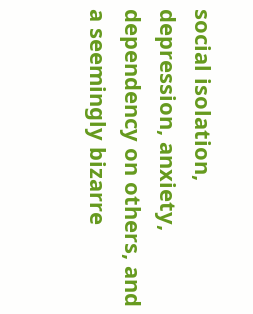social isolation, depression, anxiety, dependency on others, and a seemingly bizarre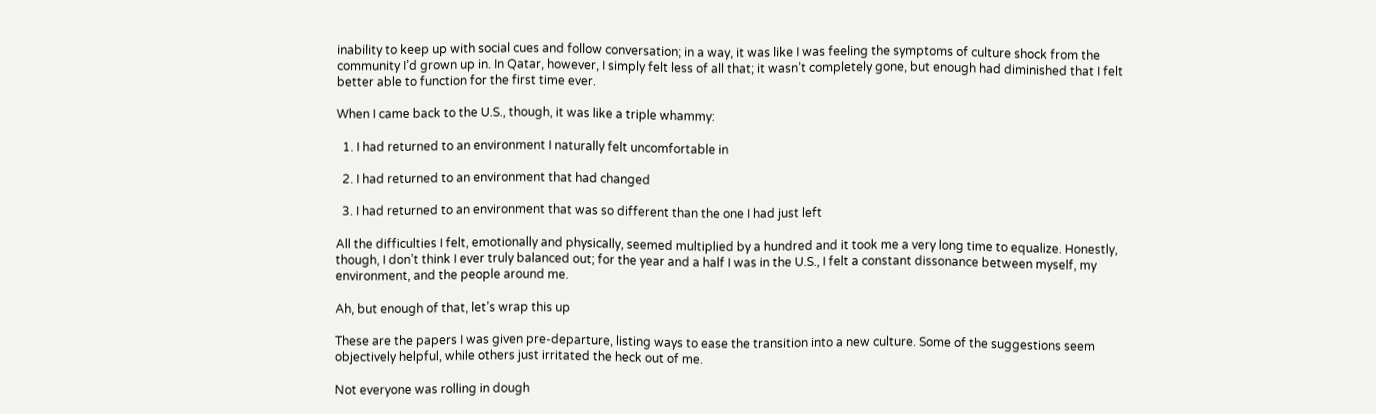inability to keep up with social cues and follow conversation; in a way, it was like I was feeling the symptoms of culture shock from the community I’d grown up in. In Qatar, however, I simply felt less of all that; it wasn’t completely gone, but enough had diminished that I felt better able to function for the first time ever.

When I came back to the U.S., though, it was like a triple whammy:

  1. I had returned to an environment I naturally felt uncomfortable in

  2. I had returned to an environment that had changed

  3. I had returned to an environment that was so different than the one I had just left

All the difficulties I felt, emotionally and physically, seemed multiplied by a hundred and it took me a very long time to equalize. Honestly, though, I don’t think I ever truly balanced out; for the year and a half I was in the U.S., I felt a constant dissonance between myself, my environment, and the people around me.

Ah, but enough of that, let’s wrap this up

These are the papers I was given pre-departure, listing ways to ease the transition into a new culture. Some of the suggestions seem objectively helpful, while others just irritated the heck out of me.

Not everyone was rolling in dough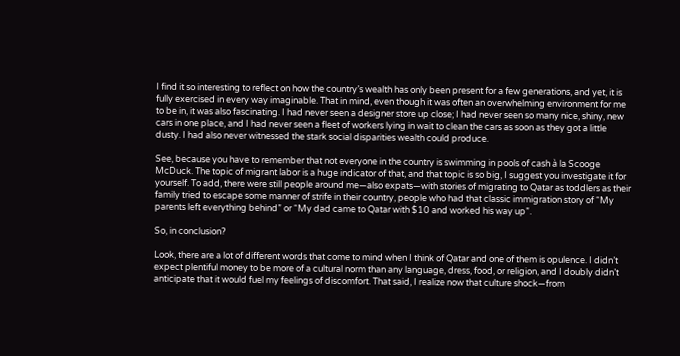I find it so interesting to reflect on how the country’s wealth has only been present for a few generations, and yet, it is fully exercised in every way imaginable. That in mind, even though it was often an overwhelming environment for me to be in, it was also fascinating. I had never seen a designer store up close; I had never seen so many nice, shiny, new cars in one place, and I had never seen a fleet of workers lying in wait to clean the cars as soon as they got a little dusty. I had also never witnessed the stark social disparities wealth could produce.

See, because you have to remember that not everyone in the country is swimming in pools of cash à la Scooge McDuck. The topic of migrant labor is a huge indicator of that, and that topic is so big, I suggest you investigate it for yourself. To add, there were still people around me—also expats—with stories of migrating to Qatar as toddlers as their family tried to escape some manner of strife in their country, people who had that classic immigration story of “My parents left everything behind” or “My dad came to Qatar with $10 and worked his way up”.

So, in conclusion?

Look, there are a lot of different words that come to mind when I think of Qatar and one of them is opulence. I didn’t expect plentiful money to be more of a cultural norm than any language, dress, food, or religion, and I doubly didn’t anticipate that it would fuel my feelings of discomfort. That said, I realize now that culture shock—from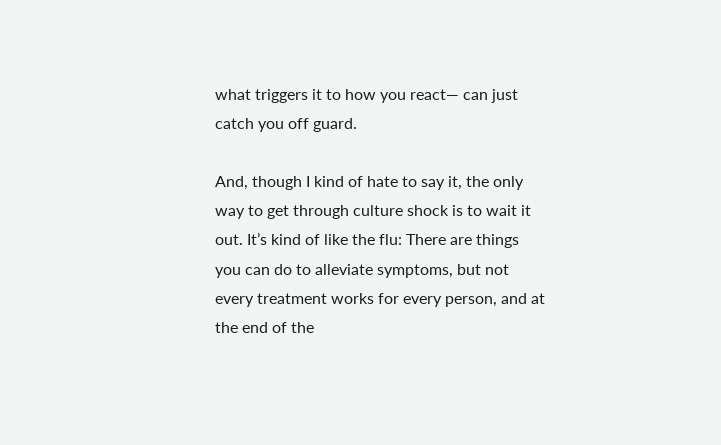what triggers it to how you react— can just catch you off guard.

And, though I kind of hate to say it, the only way to get through culture shock is to wait it out. It’s kind of like the flu: There are things you can do to alleviate symptoms, but not every treatment works for every person, and at the end of the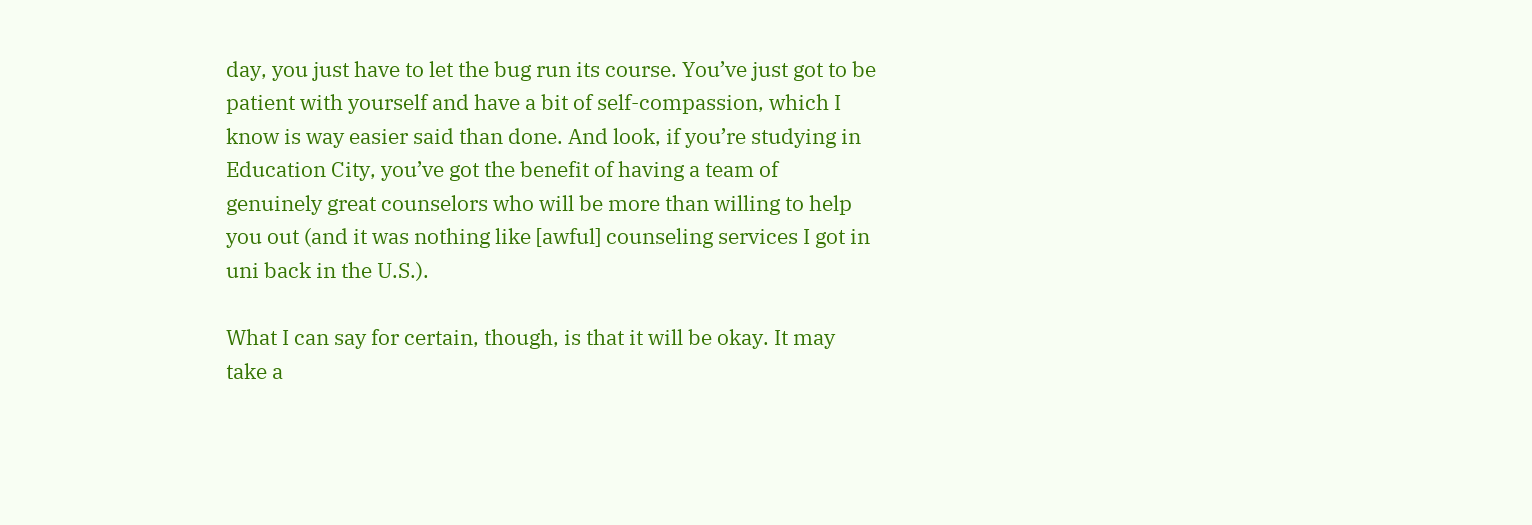day, you just have to let the bug run its course. You’ve just got to be patient with yourself and have a bit of self-compassion, which I know is way easier said than done. And look, if you’re studying in Education City, you’ve got the benefit of having a team of genuinely great counselors who will be more than willing to help you out (and it was nothing like [awful] counseling services I got in uni back in the U.S.).

What I can say for certain, though, is that it will be okay. It may take a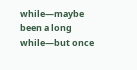while—maybe been a long while—but once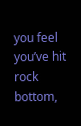you feel you’ve hit rock bottom,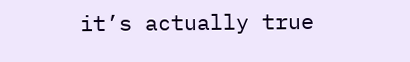it’s actually true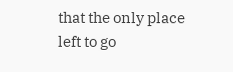that the only place left to go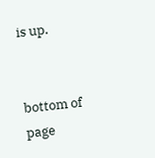is up.


bottom of page